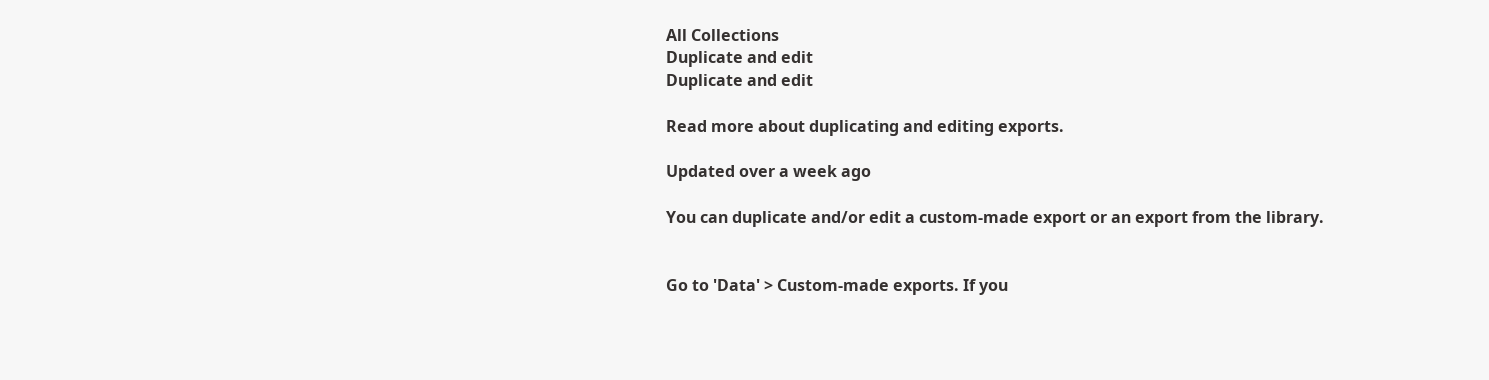All Collections
Duplicate and edit
Duplicate and edit

Read more about duplicating and editing exports.

Updated over a week ago

You can duplicate and/or edit a custom-made export or an export from the library.


Go to 'Data' > Custom-made exports. If you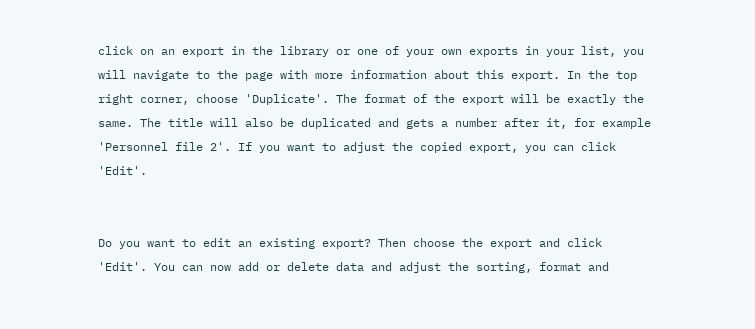click on an export in the library or one of your own exports in your list, you will navigate to the page with more information about this export. In the top right corner, choose 'Duplicate'. The format of the export will be exactly the same. The title will also be duplicated and gets a number after it, for example 'Personnel file 2'. If you want to adjust the copied export, you can click 'Edit'.


Do you want to edit an existing export? Then choose the export and click 'Edit'. You can now add or delete data and adjust the sorting, format and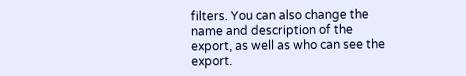filters. You can also change the name and description of the export, as well as who can see the export.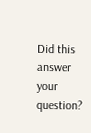Did this answer your question?